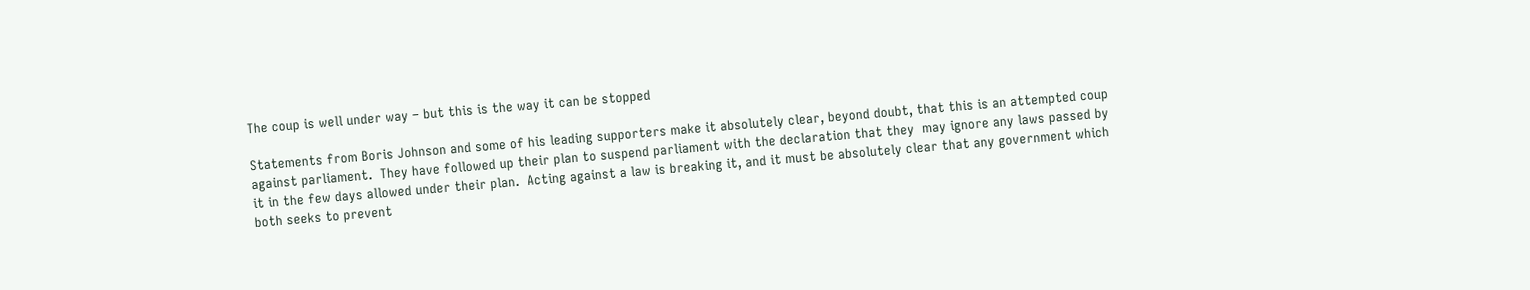The coup is well under way – but this is the way it can be stopped

Statements from Boris Johnson and some of his leading supporters make it absolutely clear, beyond doubt, that this is an attempted coup against parliament.  They have followed up their plan to suspend parliament with the declaration that they  may ignore any laws passed by it in the few days allowed under their plan.  Acting against a law is breaking it, and it must be absolutely clear that any government which both seeks to prevent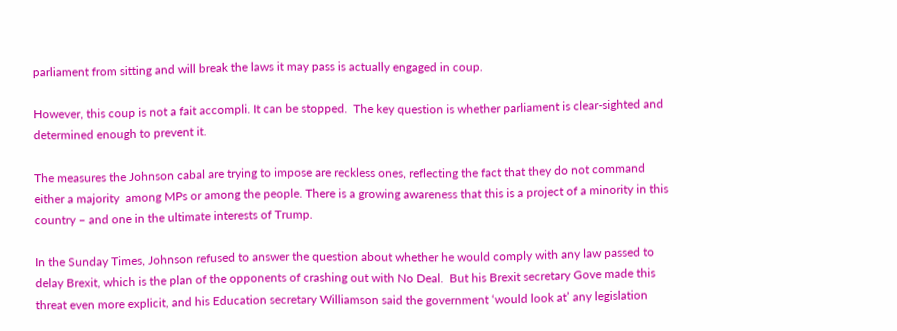parliament from sitting and will break the laws it may pass is actually engaged in coup.

However, this coup is not a fait accompli. It can be stopped.  The key question is whether parliament is clear-sighted and determined enough to prevent it.

The measures the Johnson cabal are trying to impose are reckless ones, reflecting the fact that they do not command  either a majority  among MPs or among the people. There is a growing awareness that this is a project of a minority in this country – and one in the ultimate interests of Trump.

In the Sunday Times, Johnson refused to answer the question about whether he would comply with any law passed to delay Brexit, which is the plan of the opponents of crashing out with No Deal.  But his Brexit secretary Gove made this threat even more explicit, and his Education secretary Williamson said the government ‘would look at’ any legislation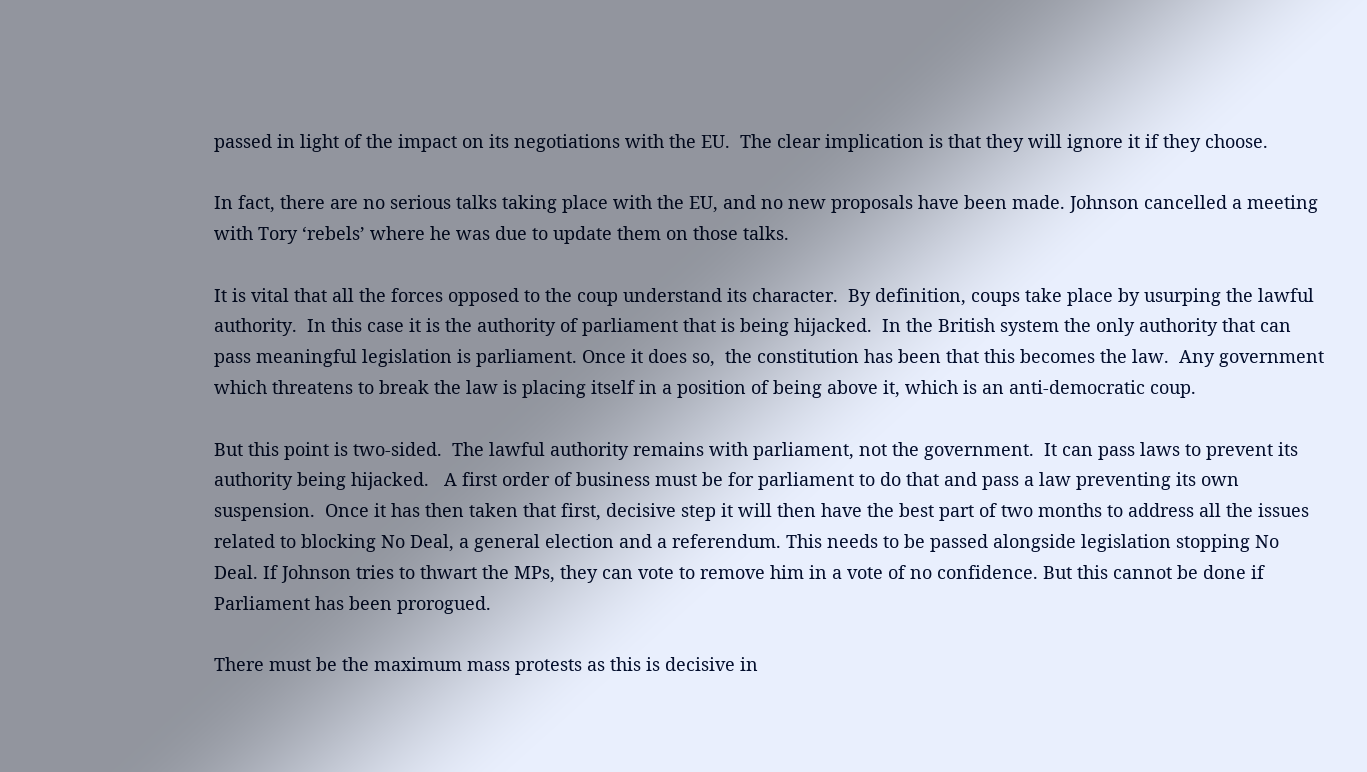passed in light of the impact on its negotiations with the EU.  The clear implication is that they will ignore it if they choose.

In fact, there are no serious talks taking place with the EU, and no new proposals have been made. Johnson cancelled a meeting with Tory ‘rebels’ where he was due to update them on those talks.

It is vital that all the forces opposed to the coup understand its character.  By definition, coups take place by usurping the lawful authority.  In this case it is the authority of parliament that is being hijacked.  In the British system the only authority that can pass meaningful legislation is parliament. Once it does so,  the constitution has been that this becomes the law.  Any government which threatens to break the law is placing itself in a position of being above it, which is an anti-democratic coup.

But this point is two-sided.  The lawful authority remains with parliament, not the government.  It can pass laws to prevent its authority being hijacked.   A first order of business must be for parliament to do that and pass a law preventing its own suspension.  Once it has then taken that first, decisive step it will then have the best part of two months to address all the issues related to blocking No Deal, a general election and a referendum. This needs to be passed alongside legislation stopping No Deal. If Johnson tries to thwart the MPs, they can vote to remove him in a vote of no confidence. But this cannot be done if Parliament has been prorogued.

There must be the maximum mass protests as this is decisive in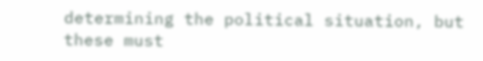determining the political situation, but these must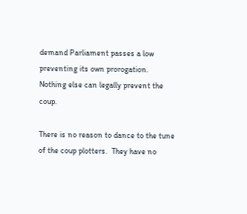demand Parliament passes a low preventing its own prorogation. Nothing else can legally prevent the coup.

There is no reason to dance to the tune of the coup plotters.  They have no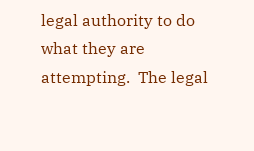legal authority to do what they are attempting.  The legal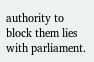authority to block them lies with parliament.